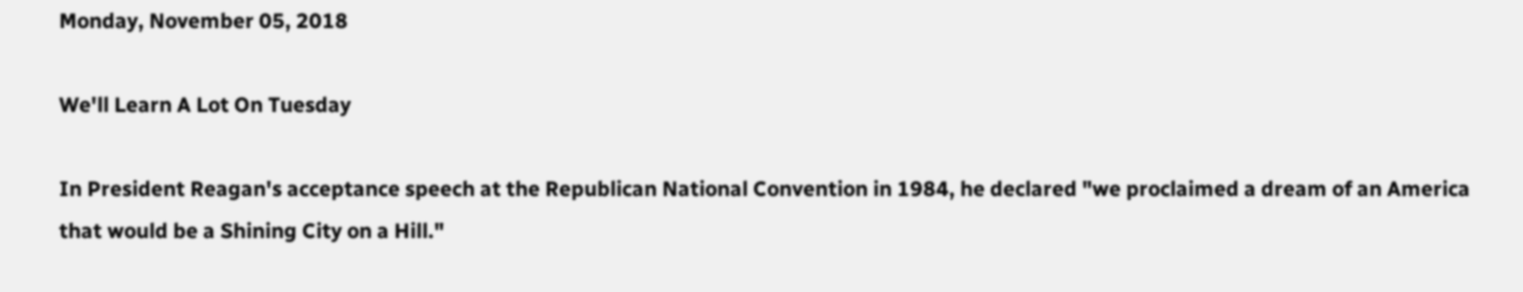Monday, November 05, 2018

We'll Learn A Lot On Tuesday

In President Reagan's acceptance speech at the Republican National Convention in 1984, he declared "we proclaimed a dream of an America that would be a Shining City on a Hill."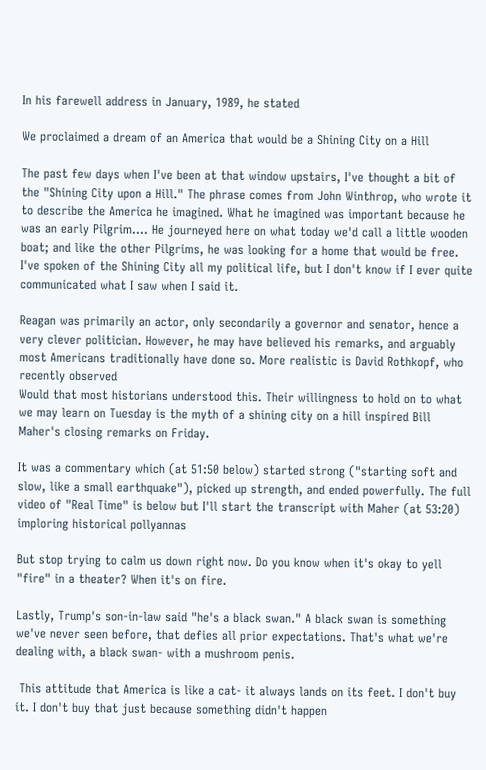In his farewell address in January, 1989, he stated

We proclaimed a dream of an America that would be a Shining City on a Hill

The past few days when I've been at that window upstairs, I've thought a bit of the "Shining City upon a Hill." The phrase comes from John Winthrop, who wrote it to describe the America he imagined. What he imagined was important because he was an early Pilgrim.... He journeyed here on what today we'd call a little wooden boat; and like the other Pilgrims, he was looking for a home that would be free. I've spoken of the Shining City all my political life, but I don't know if I ever quite communicated what I saw when I said it.

Reagan was primarily an actor, only secondarily a governor and senator, hence a very clever politician. However, he may have believed his remarks, and arguably most Americans traditionally have done so. More realistic is David Rothkopf, who recently observed
Would that most historians understood this. Their willingness to hold on to what we may learn on Tuesday is the myth of a shining city on a hill inspired Bill Maher's closing remarks on Friday.

It was a commentary which (at 51:50 below) started strong ("starting soft and slow, like a small earthquake"), picked up strength, and ended powerfully. The full video of "Real Time" is below but I'll start the transcript with Maher (at 53:20) imploring historical pollyannas

But stop trying to calm us down right now. Do you know when it's okay to yell "fire" in a theater? When it's on fire.

Lastly, Trump's son-in-law said "he's a black swan." A black swan is something we've never seen before, that defies all prior expectations. That's what we're dealing with, a black swan- with a mushroom penis.

 This attitude that America is like a cat- it always lands on its feet. I don't buy it. I don't buy that just because something didn't happen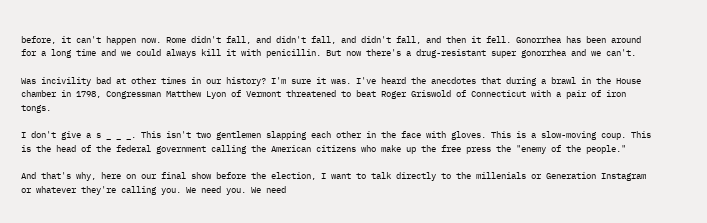before, it can't happen now. Rome didn't fall, and didn't fall, and didn't fall, and then it fell. Gonorrhea has been around for a long time and we could always kill it with penicillin. But now there's a drug-resistant super gonorrhea and we can't.

Was incivility bad at other times in our history? I'm sure it was. I've heard the anecdotes that during a brawl in the House chamber in 1798, Congressman Matthew Lyon of Vermont threatened to beat Roger Griswold of Connecticut with a pair of iron tongs.

I don't give a s _ _ _. This isn't two gentlemen slapping each other in the face with gloves. This is a slow-moving coup. This is the head of the federal government calling the American citizens who make up the free press the "enemy of the people."

And that's why, here on our final show before the election, I want to talk directly to the millenials or Generation Instagram or whatever they're calling you. We need you. We need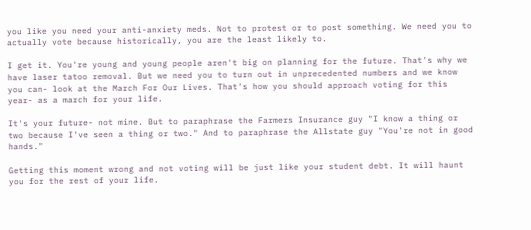you like you need your anti-anxiety meds. Not to protest or to post something. We need you to actually vote because historically, you are the least likely to.

I get it. You're young and young people aren't big on planning for the future. That's why we have laser tatoo removal. But we need you to turn out in unprecedented numbers and we know you can- look at the March For Our Lives. That's how you should approach voting for this year- as a march for your life.

It's your future- not mine. But to paraphrase the Farmers Insurance guy "I know a thing or two because I've seen a thing or two." And to paraphrase the Allstate guy "You're not in good hands."

Getting this moment wrong and not voting will be just like your student debt. It will haunt you for the rest of your life.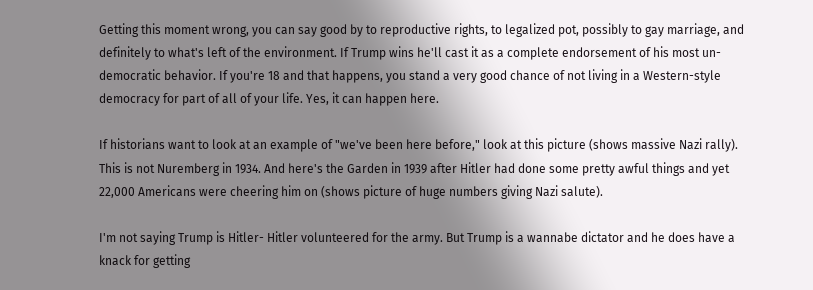Getting this moment wrong, you can say good by to reproductive rights, to legalized pot, possibly to gay marriage, and definitely to what's left of the environment. If Trump wins he'll cast it as a complete endorsement of his most un-democratic behavior. If you're 18 and that happens, you stand a very good chance of not living in a Western-style democracy for part of all of your life. Yes, it can happen here.

If historians want to look at an example of "we've been here before," look at this picture (shows massive Nazi rally). This is not Nuremberg in 1934. And here's the Garden in 1939 after Hitler had done some pretty awful things and yet 22,000 Americans were cheering him on (shows picture of huge numbers giving Nazi salute).

I'm not saying Trump is Hitler- Hitler volunteered for the army. But Trump is a wannabe dictator and he does have a knack for getting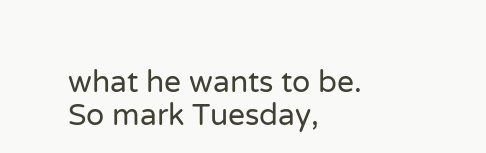what he wants to be. So mark Tuesday,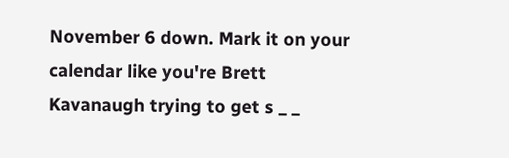November 6 down. Mark it on your calendar like you're Brett Kavanaugh trying to get s _ _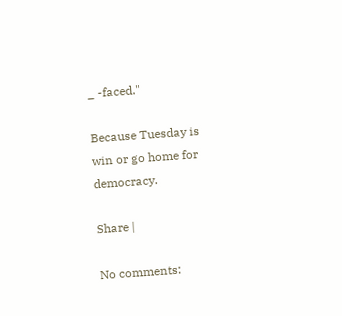_ -faced."

Because Tuesday is win or go home for democracy.

Share |

No comments: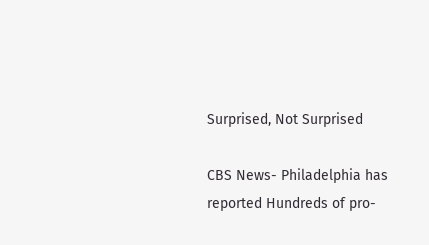Surprised, Not Surprised

CBS News- Philadelphia has reported Hundreds of pro-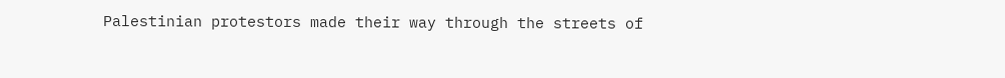Palestinian protestors made their way through the streets of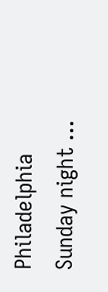Philadelphia Sunday night ...